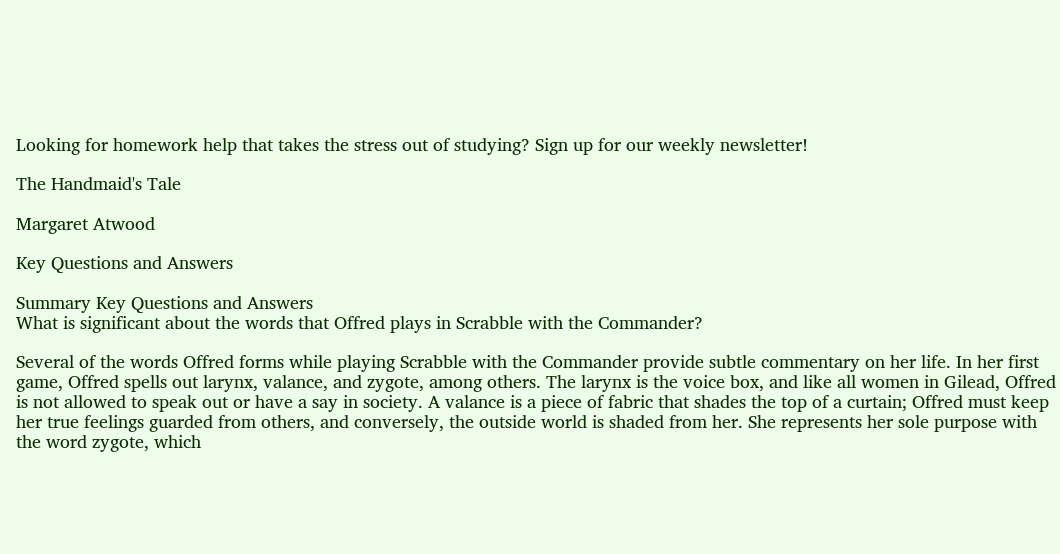Looking for homework help that takes the stress out of studying? Sign up for our weekly newsletter!

The Handmaid's Tale

Margaret Atwood

Key Questions and Answers

Summary Key Questions and Answers
What is significant about the words that Offred plays in Scrabble with the Commander?

Several of the words Offred forms while playing Scrabble with the Commander provide subtle commentary on her life. In her first game, Offred spells out larynx, valance, and zygote, among others. The larynx is the voice box, and like all women in Gilead, Offred is not allowed to speak out or have a say in society. A valance is a piece of fabric that shades the top of a curtain; Offred must keep her true feelings guarded from others, and conversely, the outside world is shaded from her. She represents her sole purpose with the word zygote, which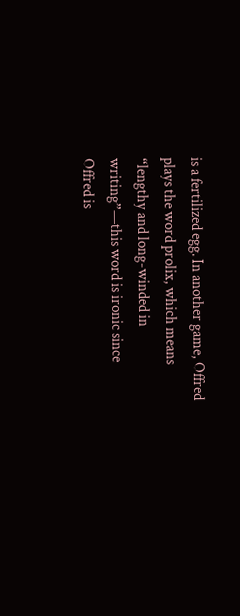is a fertilized egg. In another game, Offred plays the word prolix, which means “lengthy and long-winded in writing”—this word is ironic since Offred is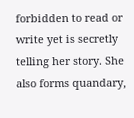forbidden to read or write yet is secretly telling her story. She also forms quandary,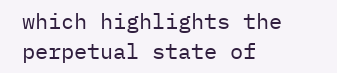which highlights the perpetual state of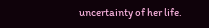uncertainty of her life.